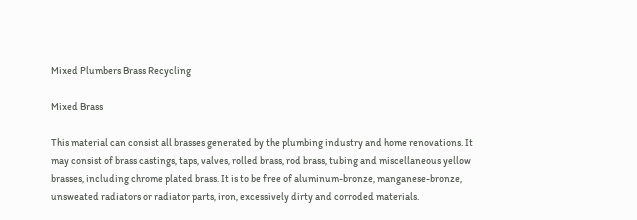Mixed Plumbers Brass Recycling

Mixed Brass

This material can consist all brasses generated by the plumbing industry and home renovations. It may consist of brass castings, taps, valves, rolled brass, rod brass, tubing and miscellaneous yellow brasses, including chrome plated brass. It is to be free of aluminum-bronze, manganese-bronze, unsweated radiators or radiator parts, iron, excessively dirty and corroded materials.